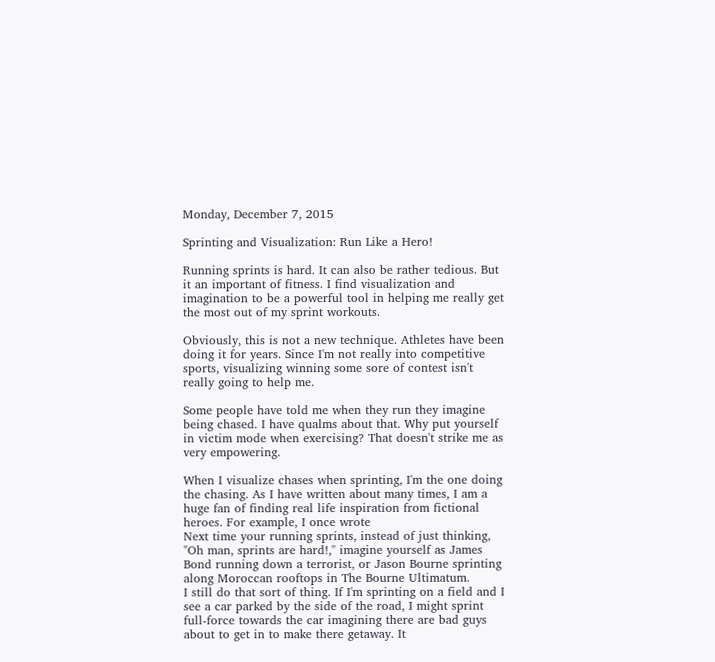Monday, December 7, 2015

Sprinting and Visualization: Run Like a Hero!

Running sprints is hard. It can also be rather tedious. But it an important of fitness. I find visualization and imagination to be a powerful tool in helping me really get the most out of my sprint workouts.

Obviously, this is not a new technique. Athletes have been doing it for years. Since I'm not really into competitive sports, visualizing winning some sore of contest isn't really going to help me.

Some people have told me when they run they imagine being chased. I have qualms about that. Why put yourself in victim mode when exercising? That doesn't strike me as very empowering.

When I visualize chases when sprinting, I'm the one doing the chasing. As I have written about many times, I am a huge fan of finding real life inspiration from fictional heroes. For example, I once wrote
Next time your running sprints, instead of just thinking, "Oh man, sprints are hard!," imagine yourself as James Bond running down a terrorist, or Jason Bourne sprinting along Moroccan rooftops in The Bourne Ultimatum.
I still do that sort of thing. If I'm sprinting on a field and I see a car parked by the side of the road, I might sprint full-force towards the car imagining there are bad guys about to get in to make there getaway. It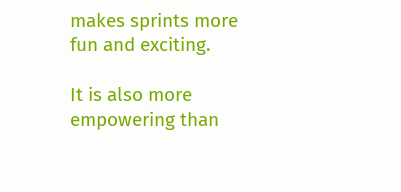makes sprints more fun and exciting.

It is also more empowering than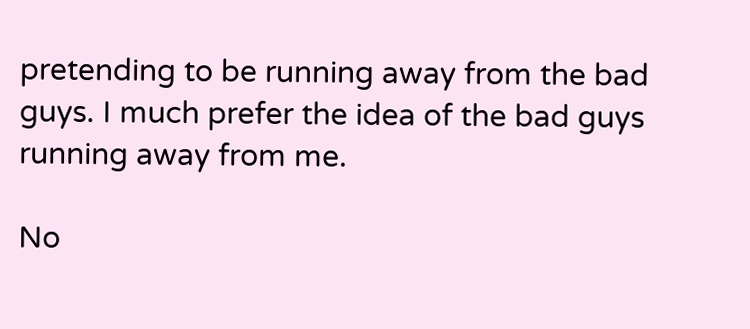pretending to be running away from the bad guys. I much prefer the idea of the bad guys running away from me.

No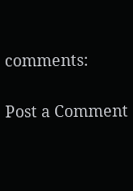comments:

Post a Comment